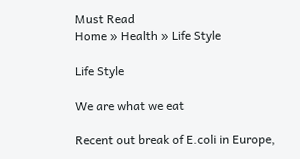Must Read
Home » Health » Life Style

Life Style

We are what we eat

Recent out break of E.coli in Europe,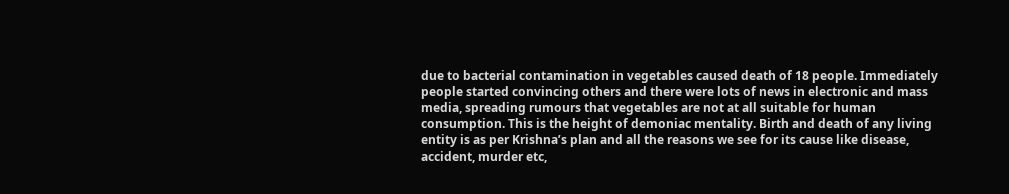due to bacterial contamination in vegetables caused death of 18 people. Immediately people started convincing others and there were lots of news in electronic and mass media, spreading rumours that vegetables are not at all suitable for human consumption. This is the height of demoniac mentality. Birth and death of any living entity is as per Krishna’s plan and all the reasons we see for its cause like disease, accident, murder etc,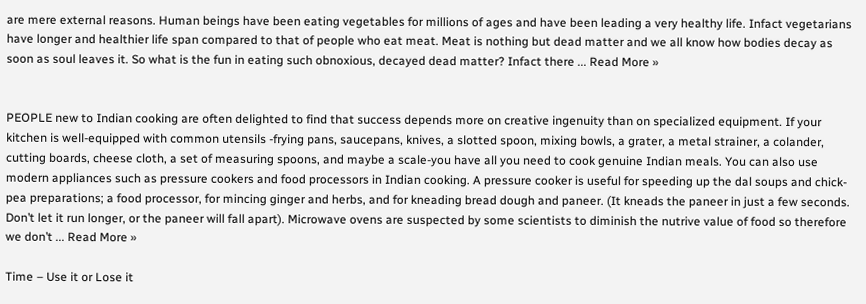are mere external reasons. Human beings have been eating vegetables for millions of ages and have been leading a very healthy life. Infact vegetarians have longer and healthier life span compared to that of people who eat meat. Meat is nothing but dead matter and we all know how bodies decay as soon as soul leaves it. So what is the fun in eating such obnoxious, decayed dead matter? Infact there ... Read More »


PEOPLE new to Indian cooking are often delighted to find that success depends more on creative ingenuity than on specialized equipment. If your kitchen is well-equipped with common utensils -frying pans, saucepans, knives, a slotted spoon, mixing bowls, a grater, a metal strainer, a colander, cutting boards, cheese cloth, a set of measuring spoons, and maybe a scale-you have all you need to cook genuine Indian meals. You can also use modern appliances such as pressure cookers and food processors in Indian cooking. A pressure cooker is useful for speeding up the dal soups and chick-pea preparations; a food processor, for mincing ginger and herbs, and for kneading bread dough and paneer. (It kneads the paneer in just a few seconds. Don’t let it run longer, or the paneer will fall apart). Microwave ovens are suspected by some scientists to diminish the nutrive value of food so therefore we don’t ... Read More »

Time – Use it or Lose it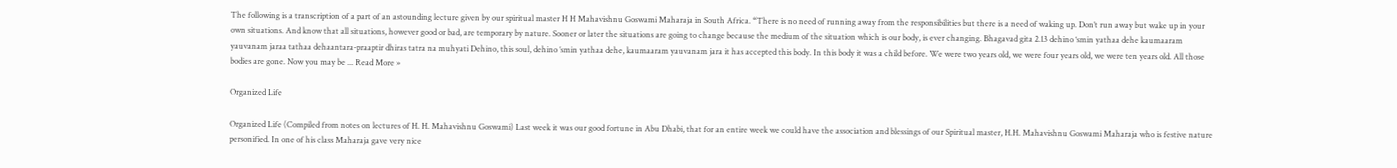The following is a transcription of a part of an astounding lecture given by our spiritual master H H Mahavishnu Goswami Maharaja in South Africa. “There is no need of running away from the responsibilities but there is a need of waking up. Don’t run away but wake up in your own situations. And know that all situations, however good or bad, are temporary by nature. Sooner or later the situations are going to change because the medium of the situation which is our body, is ever changing. Bhagavad gita 2.13 dehino ‘smin yathaa dehe kaumaaram yauvanam jaraa tathaa dehaantara-praaptir dhiras tatra na muhyati Dehino, this soul, dehino ’smin yathaa dehe, kaumaaram yauvanam jara it has accepted this body. In this body it was a child before. We were two years old, we were four years old, we were ten years old. All those bodies are gone. Now you may be ... Read More »

Organized Life

Organized Life (Compiled from notes on lectures of H. H. Mahavishnu Goswami) Last week it was our good fortune in Abu Dhabi, that for an entire week we could have the association and blessings of our Spiritual master, H.H. Mahavishnu Goswami Maharaja who is festive nature personified. In one of his class Maharaja gave very nice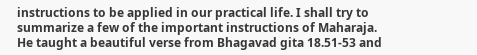instructions to be applied in our practical life. I shall try to summarize a few of the important instructions of Maharaja. He taught a beautiful verse from Bhagavad gita 18.51-53 and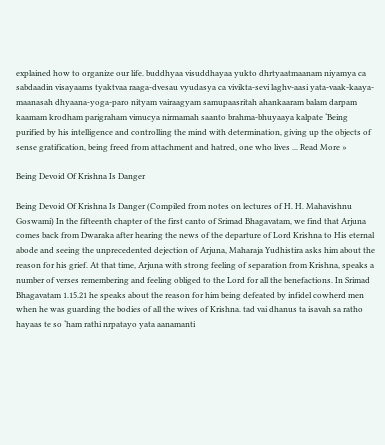explained how to organize our life. buddhyaa visuddhayaa yukto dhrtyaatmaanam niyamya ca sabdaadin visayaams tyaktvaa raaga-dvesau vyudasya ca vivikta-sevi laghv-aasi yata-vaak-kaaya-maanasah dhyaana-yoga-paro nityam vairaagyam samupaasritah ahankaaram balam darpam kaamam krodham parigraham vimucya nirmamah saanto brahma-bhuyaaya kalpate ‘Being purified by his intelligence and controlling the mind with determination, giving up the objects of sense gratification, being freed from attachment and hatred, one who lives ... Read More »

Being Devoid Of Krishna Is Danger

Being Devoid Of Krishna Is Danger (Compiled from notes on lectures of H. H. Mahavishnu Goswami) In the fifteenth chapter of the first canto of Srimad Bhagavatam, we find that Arjuna comes back from Dwaraka after hearing the news of the departure of Lord Krishna to His eternal abode and seeing the unprecedented dejection of Arjuna, Maharaja Yudhistira asks him about the reason for his grief. At that time, Arjuna with strong feeling of separation from Krishna, speaks a number of verses remembering and feeling obliged to the Lord for all the benefactions. In Srimad Bhagavatam 1.15.21 he speaks about the reason for him being defeated by infidel cowherd men when he was guarding the bodies of all the wives of Krishna. tad vai dhanus ta isavah sa ratho hayaas te so ‘ham rathi nrpatayo yata aanamanti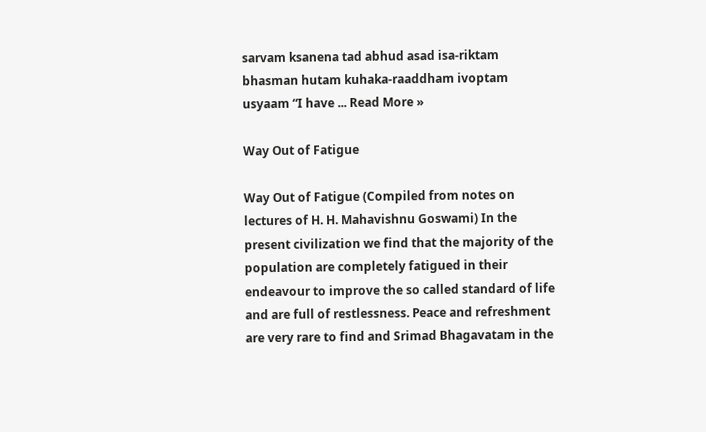sarvam ksanena tad abhud asad isa-riktam bhasman hutam kuhaka-raaddham ivoptam usyaam “I have ... Read More »

Way Out of Fatigue

Way Out of Fatigue (Compiled from notes on lectures of H. H. Mahavishnu Goswami) In the present civilization we find that the majority of the population are completely fatigued in their endeavour to improve the so called standard of life and are full of restlessness. Peace and refreshment are very rare to find and Srimad Bhagavatam in the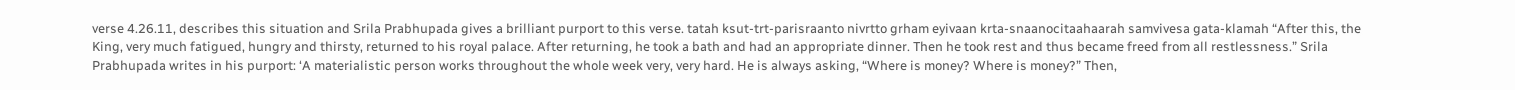verse 4.26.11, describes this situation and Srila Prabhupada gives a brilliant purport to this verse. tatah ksut-trt-parisraanto nivrtto grham eyivaan krta-snaanocitaahaarah samvivesa gata-klamah “After this, the King, very much fatigued, hungry and thirsty, returned to his royal palace. After returning, he took a bath and had an appropriate dinner. Then he took rest and thus became freed from all restlessness.” Srila Prabhupada writes in his purport: ‘A materialistic person works throughout the whole week very, very hard. He is always asking, “Where is money? Where is money?” Then,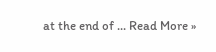at the end of ... Read More »